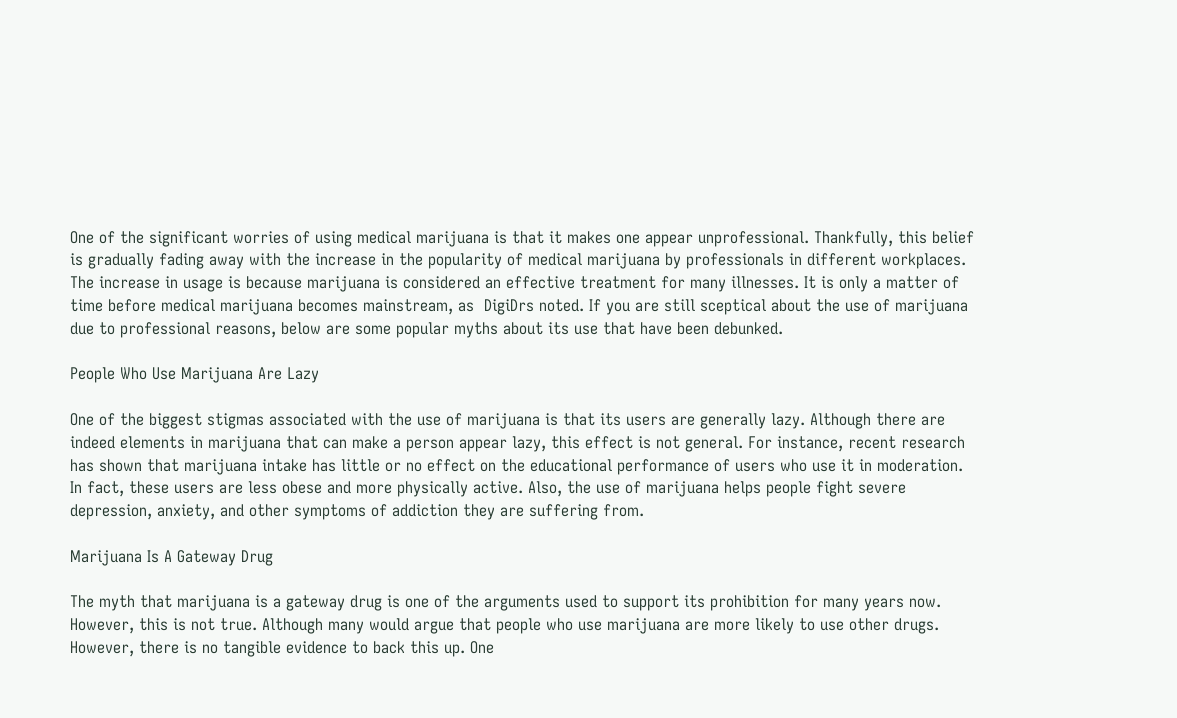One of the significant worries of using medical marijuana is that it makes one appear unprofessional. Thankfully, this belief is gradually fading away with the increase in the popularity of medical marijuana by professionals in different workplaces. The increase in usage is because marijuana is considered an effective treatment for many illnesses. It is only a matter of time before medical marijuana becomes mainstream, as  DigiDrs noted. If you are still sceptical about the use of marijuana due to professional reasons, below are some popular myths about its use that have been debunked.

People Who Use Marijuana Are Lazy

One of the biggest stigmas associated with the use of marijuana is that its users are generally lazy. Although there are indeed elements in marijuana that can make a person appear lazy, this effect is not general. For instance, recent research has shown that marijuana intake has little or no effect on the educational performance of users who use it in moderation. In fact, these users are less obese and more physically active. Also, the use of marijuana helps people fight severe depression, anxiety, and other symptoms of addiction they are suffering from.

Marijuana Is A Gateway Drug

The myth that marijuana is a gateway drug is one of the arguments used to support its prohibition for many years now. However, this is not true. Although many would argue that people who use marijuana are more likely to use other drugs. However, there is no tangible evidence to back this up. One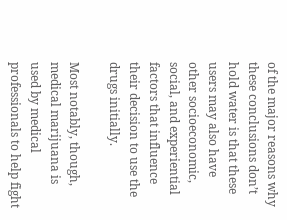of the major reasons why these conclusions don’t hold water is that these users may also have other socioeconomic, social, and experiential factors that influence their decision to use the drugs initially.

Most notably, though, medical marijuana is used by medical professionals to help fight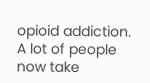opioid addiction. A lot of people now take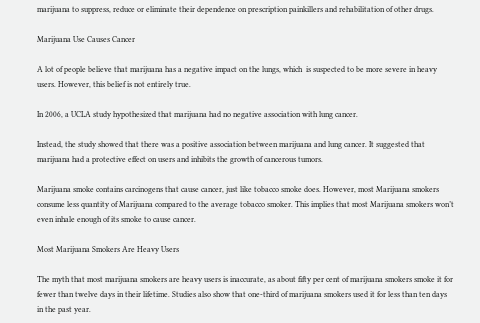marijuana to suppress, reduce or eliminate their dependence on prescription painkillers and rehabilitation of other drugs.

Marijuana Use Causes Cancer

A lot of people believe that marijuana has a negative impact on the lungs, which  is suspected to be more severe in heavy users. However, this belief is not entirely true.

In 2006, a UCLA study hypothesized that marijuana had no negative association with lung cancer.

Instead, the study showed that there was a positive association between marijuana and lung cancer. It suggested that marijuana had a protective effect on users and inhibits the growth of cancerous tumors.

Marijuana smoke contains carcinogens that cause cancer, just like tobacco smoke does. However, most Marijuana smokers consume less quantity of Marijuana compared to the average tobacco smoker. This implies that most Marijuana smokers won’t even inhale enough of its smoke to cause cancer.

Most Marijuana Smokers Are Heavy Users

The myth that most marijuana smokers are heavy users is inaccurate, as about fifty per cent of marijuana smokers smoke it for fewer than twelve days in their lifetime. Studies also show that one-third of marijuana smokers used it for less than ten days in the past year.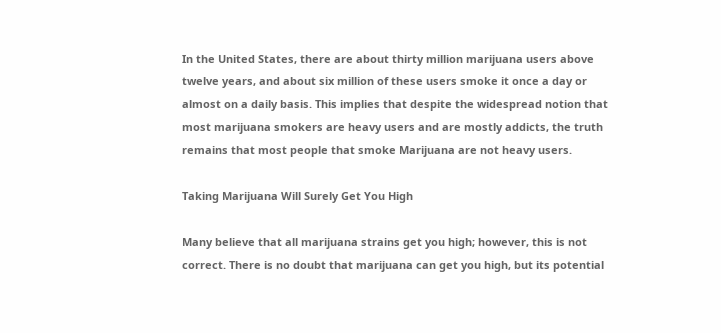In the United States, there are about thirty million marijuana users above twelve years, and about six million of these users smoke it once a day or almost on a daily basis. This implies that despite the widespread notion that most marijuana smokers are heavy users and are mostly addicts, the truth remains that most people that smoke Marijuana are not heavy users.

Taking Marijuana Will Surely Get You High

Many believe that all marijuana strains get you high; however, this is not correct. There is no doubt that marijuana can get you high, but its potential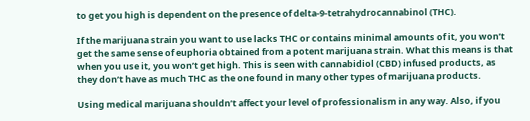to get you high is dependent on the presence of delta-9-tetrahydrocannabinol (THC).

If the marijuana strain you want to use lacks THC or contains minimal amounts of it, you won’t get the same sense of euphoria obtained from a potent marijuana strain. What this means is that when you use it, you won’t get high. This is seen with cannabidiol (CBD) infused products, as they don’t have as much THC as the one found in many other types of marijuana products.

Using medical marijuana shouldn’t affect your level of professionalism in any way. Also, if you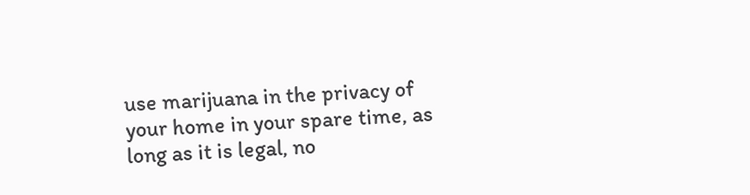use marijuana in the privacy of your home in your spare time, as long as it is legal, no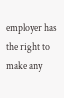employer has the right to make any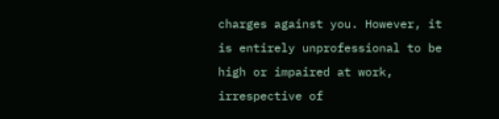charges against you. However, it is entirely unprofessional to be high or impaired at work, irrespective of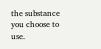the substance you choose to use.